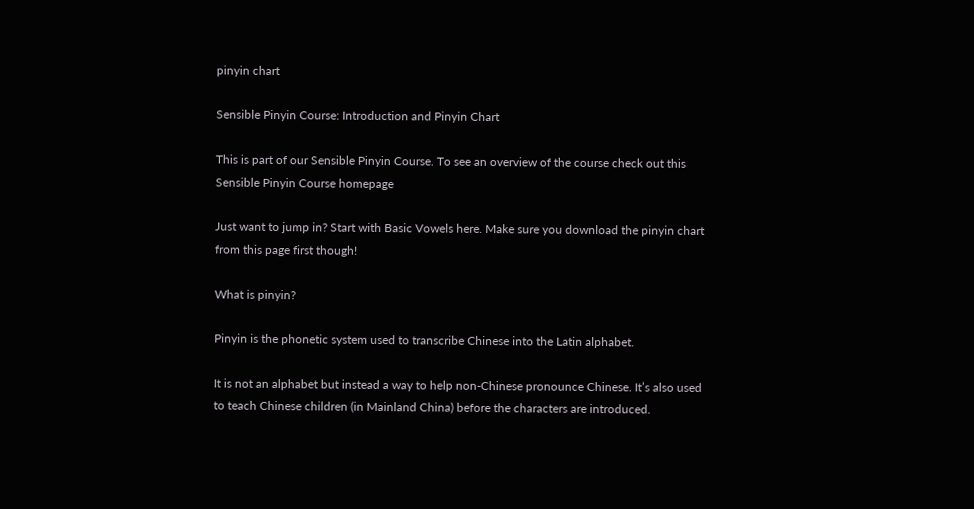pinyin chart

Sensible Pinyin Course: Introduction and Pinyin Chart

This is part of our Sensible Pinyin Course. To see an overview of the course check out this Sensible Pinyin Course homepage

Just want to jump in? Start with Basic Vowels here. Make sure you download the pinyin chart from this page first though!

What is pinyin?

Pinyin is the phonetic system used to transcribe Chinese into the Latin alphabet.

It is not an alphabet but instead a way to help non-Chinese pronounce Chinese. It’s also used to teach Chinese children (in Mainland China) before the characters are introduced.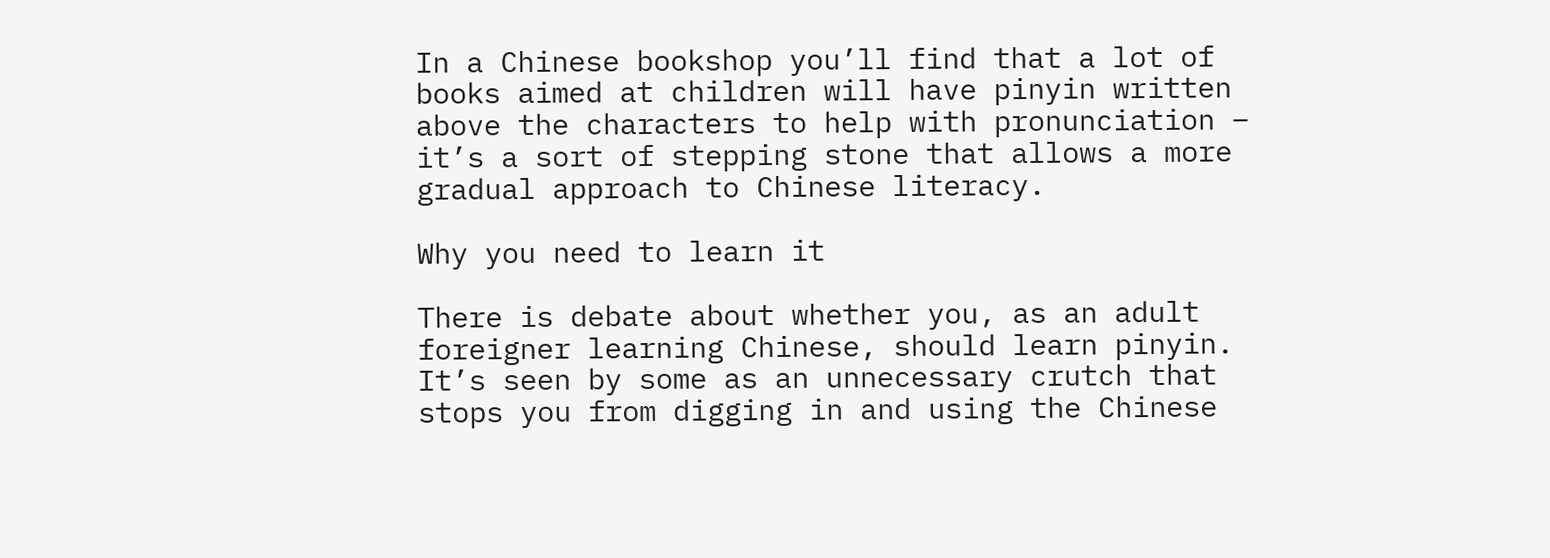In a Chinese bookshop you’ll find that a lot of books aimed at children will have pinyin written above the characters to help with pronunciation – it’s a sort of stepping stone that allows a more gradual approach to Chinese literacy.

Why you need to learn it

There is debate about whether you, as an adult foreigner learning Chinese, should learn pinyin. It’s seen by some as an unnecessary crutch that stops you from digging in and using the Chinese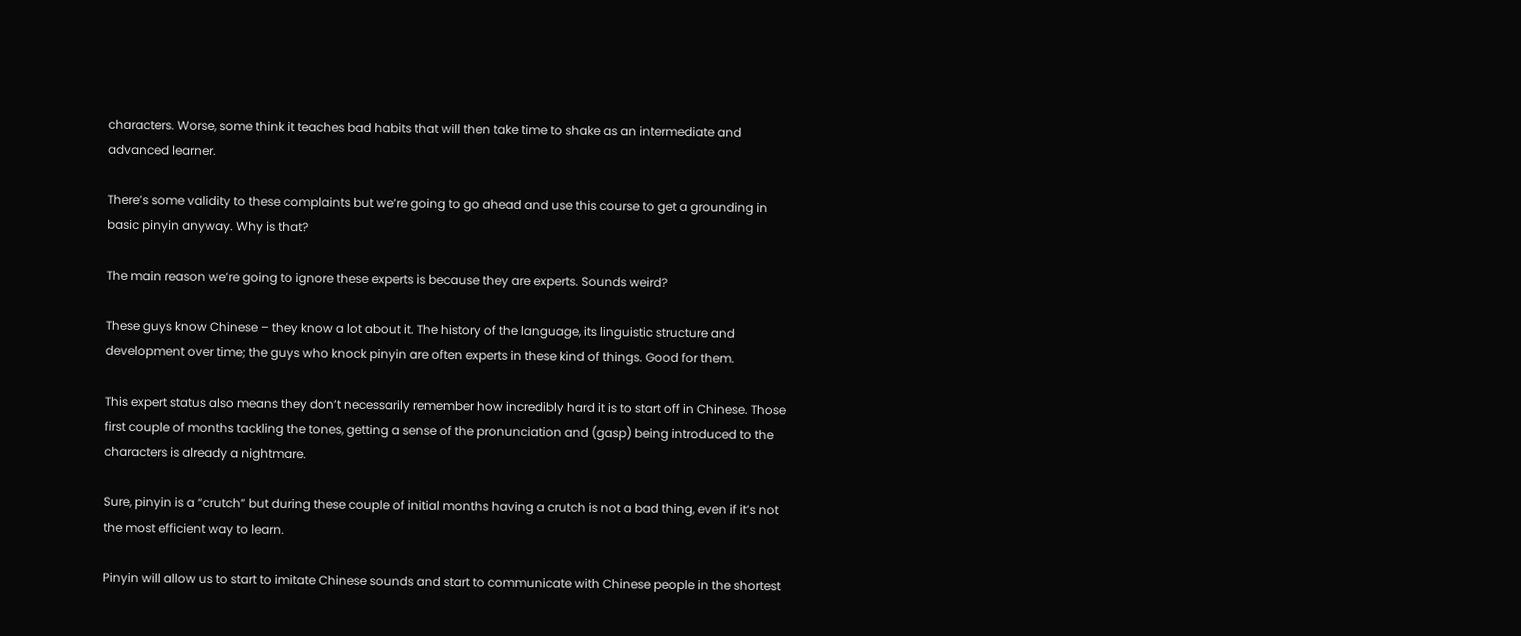characters. Worse, some think it teaches bad habits that will then take time to shake as an intermediate and advanced learner.

There’s some validity to these complaints but we’re going to go ahead and use this course to get a grounding in basic pinyin anyway. Why is that?

The main reason we’re going to ignore these experts is because they are experts. Sounds weird?

These guys know Chinese – they know a lot about it. The history of the language, its linguistic structure and development over time; the guys who knock pinyin are often experts in these kind of things. Good for them.

This expert status also means they don’t necessarily remember how incredibly hard it is to start off in Chinese. Those first couple of months tackling the tones, getting a sense of the pronunciation and (gasp) being introduced to the characters is already a nightmare.

Sure, pinyin is a “crutch” but during these couple of initial months having a crutch is not a bad thing, even if it’s not the most efficient way to learn.

Pinyin will allow us to start to imitate Chinese sounds and start to communicate with Chinese people in the shortest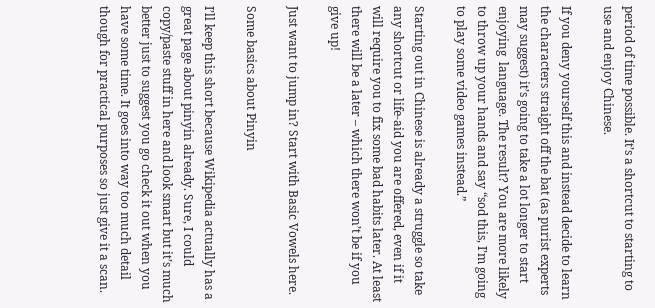period of time possible. It’s a shortcut to starting to use and enjoy Chinese.

If you deny yourself this and instead decide to learn the characters straight off the bat (as purist experts may suggest) it’s going to take a lot longer to start enjoying  language. The result? You are more likely to throw up your hands and say “sod this, I’m going to play some video games instead.”

Starting out in Chinese is already a struggle so take any shortcut or life-aid you are offered, even if it will require you to fix some bad habits later. At least there will be a later – which there won’t be if you give up!

Just want to jump in? Start with Basic Vowels here.

Some basics about Pinyin

I’ll keep this short because Wikipedia actually has a great page about pinyin already. Sure, I could copy/paste stuff in here and look smart but it’s much better just to suggest you go check it out when you have some time. It goes into way too much detail though for practical purposes so just give it a scan.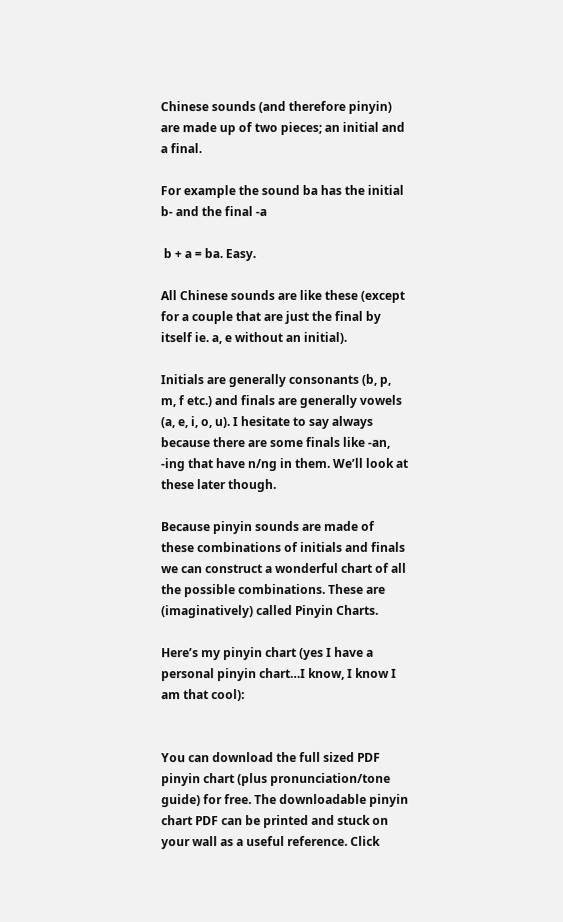Chinese sounds (and therefore pinyin) are made up of two pieces; an initial and a final.

For example the sound ba has the initial b- and the final -a

 b + a = ba. Easy.

All Chinese sounds are like these (except for a couple that are just the final by itself ie. a, e without an initial).

Initials are generally consonants (b, p, m, f etc.) and finals are generally vowels (a, e, i, o, u). I hesitate to say always because there are some finals like -an, -ing that have n/ng in them. We’ll look at these later though.

Because pinyin sounds are made of these combinations of initials and finals we can construct a wonderful chart of all the possible combinations. These are (imaginatively) called Pinyin Charts.

Here’s my pinyin chart (yes I have a personal pinyin chart…I know, I know I am that cool):


You can download the full sized PDF pinyin chart (plus pronunciation/tone guide) for free. The downloadable pinyin chart PDF can be printed and stuck on your wall as a useful reference. Click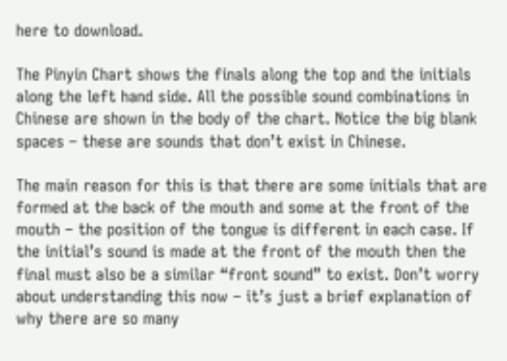here to download.

The Pinyin Chart shows the finals along the top and the initials along the left hand side. All the possible sound combinations in Chinese are shown in the body of the chart. Notice the big blank spaces – these are sounds that don’t exist in Chinese.

The main reason for this is that there are some initials that are formed at the back of the mouth and some at the front of the mouth – the position of the tongue is different in each case. If the initial’s sound is made at the front of the mouth then the final must also be a similar “front sound” to exist. Don’t worry about understanding this now – it’s just a brief explanation of why there are so many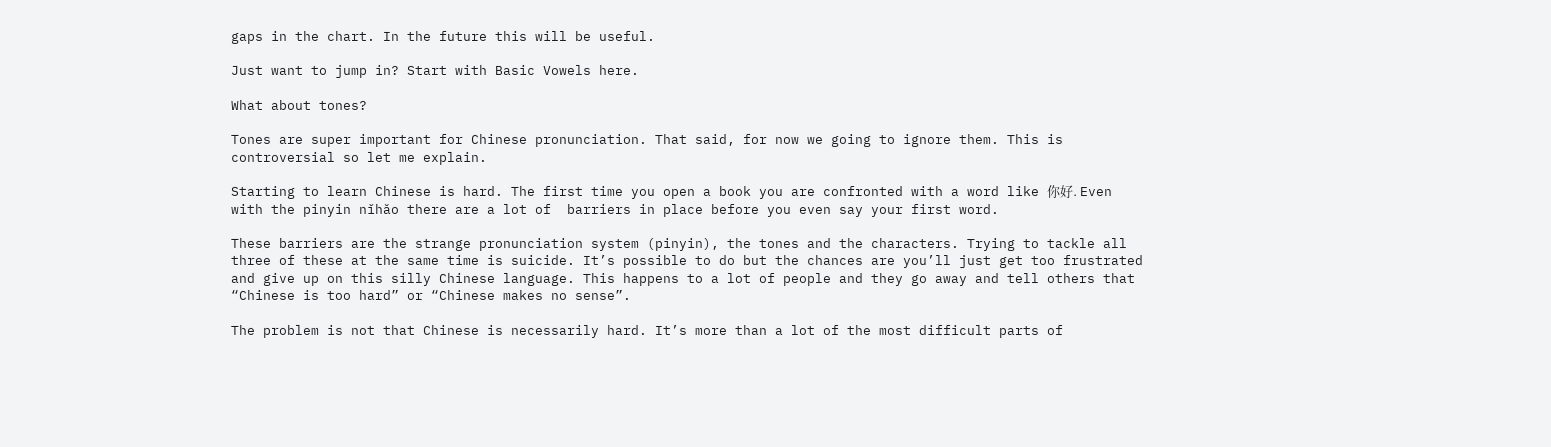gaps in the chart. In the future this will be useful.

Just want to jump in? Start with Basic Vowels here.

What about tones?

Tones are super important for Chinese pronunciation. That said, for now we going to ignore them. This is controversial so let me explain.

Starting to learn Chinese is hard. The first time you open a book you are confronted with a word like 你好. Even with the pinyin nǐhǎo there are a lot of  barriers in place before you even say your first word.

These barriers are the strange pronunciation system (pinyin), the tones and the characters. Trying to tackle all three of these at the same time is suicide. It’s possible to do but the chances are you’ll just get too frustrated and give up on this silly Chinese language. This happens to a lot of people and they go away and tell others that “Chinese is too hard” or “Chinese makes no sense”.

The problem is not that Chinese is necessarily hard. It’s more than a lot of the most difficult parts of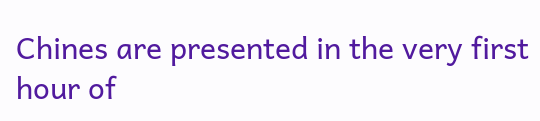Chines are presented in the very first hour of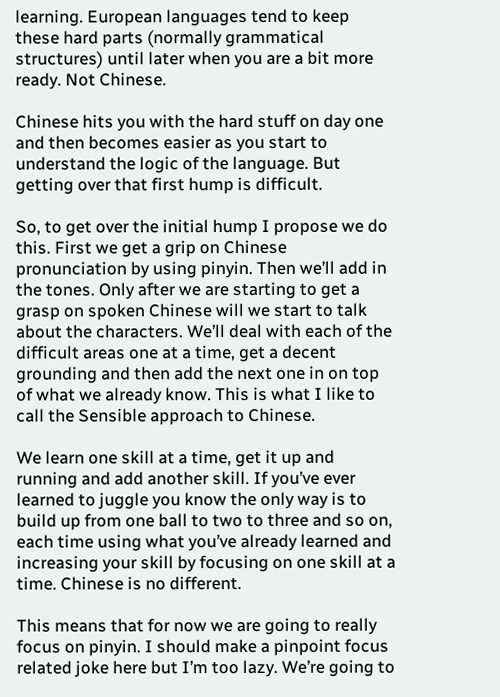learning. European languages tend to keep these hard parts (normally grammatical structures) until later when you are a bit more ready. Not Chinese.

Chinese hits you with the hard stuff on day one and then becomes easier as you start to understand the logic of the language. But getting over that first hump is difficult.

So, to get over the initial hump I propose we do this. First we get a grip on Chinese pronunciation by using pinyin. Then we’ll add in the tones. Only after we are starting to get a grasp on spoken Chinese will we start to talk about the characters. We’ll deal with each of the difficult areas one at a time, get a decent grounding and then add the next one in on top of what we already know. This is what I like to call the Sensible approach to Chinese.

We learn one skill at a time, get it up and running and add another skill. If you’ve ever learned to juggle you know the only way is to build up from one ball to two to three and so on, each time using what you’ve already learned and increasing your skill by focusing on one skill at a time. Chinese is no different.

This means that for now we are going to really focus on pinyin. I should make a pinpoint focus related joke here but I’m too lazy. We’re going to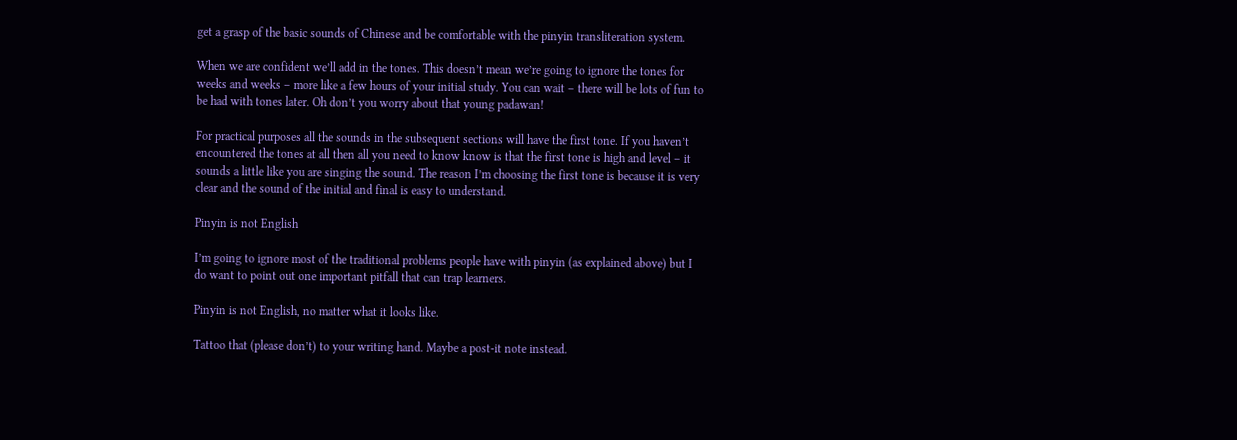get a grasp of the basic sounds of Chinese and be comfortable with the pinyin transliteration system.

When we are confident we’ll add in the tones. This doesn’t mean we’re going to ignore the tones for weeks and weeks – more like a few hours of your initial study. You can wait – there will be lots of fun to be had with tones later. Oh don’t you worry about that young padawan!

For practical purposes all the sounds in the subsequent sections will have the first tone. If you haven’t encountered the tones at all then all you need to know know is that the first tone is high and level – it sounds a little like you are singing the sound. The reason I’m choosing the first tone is because it is very clear and the sound of the initial and final is easy to understand.

Pinyin is not English

I’m going to ignore most of the traditional problems people have with pinyin (as explained above) but I do want to point out one important pitfall that can trap learners.

Pinyin is not English, no matter what it looks like.

Tattoo that (please don’t) to your writing hand. Maybe a post-it note instead.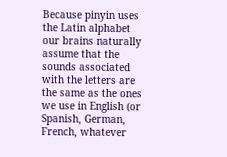Because pinyin uses the Latin alphabet our brains naturally assume that the sounds associated with the letters are the same as the ones we use in English (or Spanish, German, French, whatever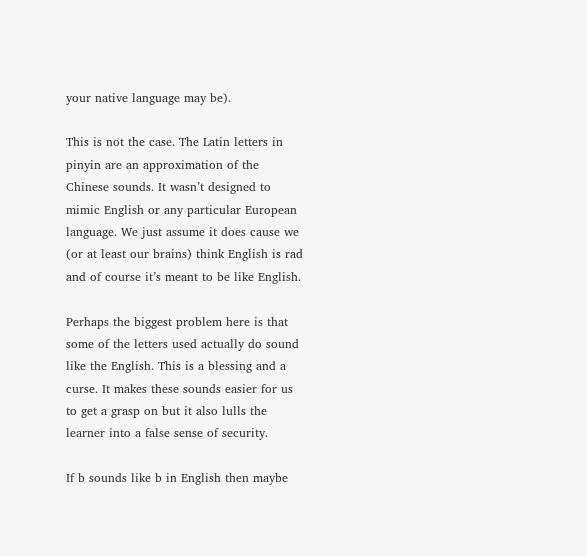your native language may be).

This is not the case. The Latin letters in pinyin are an approximation of the Chinese sounds. It wasn’t designed to mimic English or any particular European language. We just assume it does cause we (or at least our brains) think English is rad and of course it’s meant to be like English.

Perhaps the biggest problem here is that some of the letters used actually do sound like the English. This is a blessing and a curse. It makes these sounds easier for us to get a grasp on but it also lulls the learner into a false sense of security.

If b sounds like b in English then maybe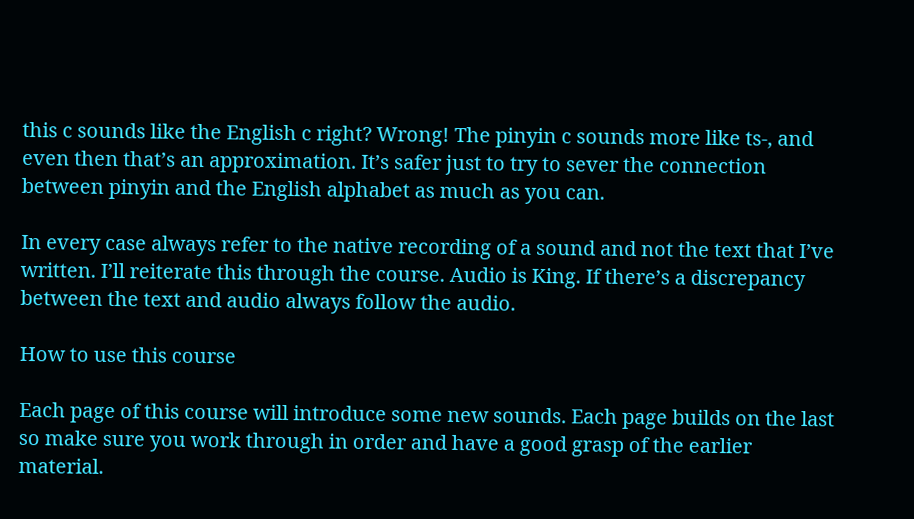this c sounds like the English c right? Wrong! The pinyin c sounds more like ts-, and even then that’s an approximation. It’s safer just to try to sever the connection between pinyin and the English alphabet as much as you can.

In every case always refer to the native recording of a sound and not the text that I’ve written. I’ll reiterate this through the course. Audio is King. If there’s a discrepancy between the text and audio always follow the audio.

How to use this course

Each page of this course will introduce some new sounds. Each page builds on the last so make sure you work through in order and have a good grasp of the earlier material.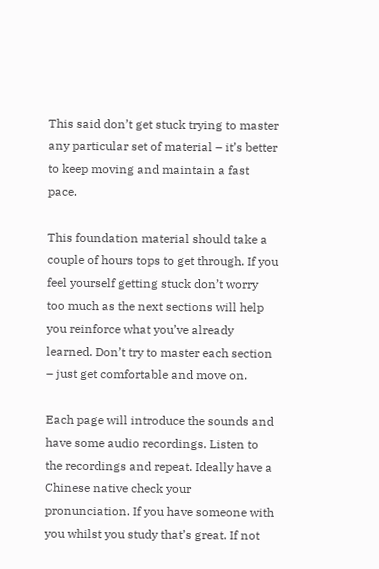This said don’t get stuck trying to master any particular set of material – it’s better to keep moving and maintain a fast pace.

This foundation material should take a couple of hours tops to get through. If you feel yourself getting stuck don’t worry too much as the next sections will help you reinforce what you’ve already learned. Don’t try to master each section – just get comfortable and move on.

Each page will introduce the sounds and have some audio recordings. Listen to the recordings and repeat. Ideally have a Chinese native check your pronunciation. If you have someone with you whilst you study that’s great. If not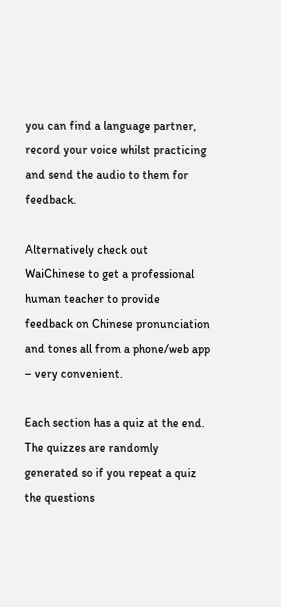you can find a language partner, record your voice whilst practicing and send the audio to them for feedback.

Alternatively check out WaiChinese to get a professional human teacher to provide feedback on Chinese pronunciation and tones all from a phone/web app – very convenient.

Each section has a quiz at the end. The quizzes are randomly generated so if you repeat a quiz the questions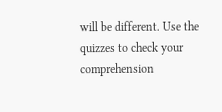will be different. Use the quizzes to check your comprehension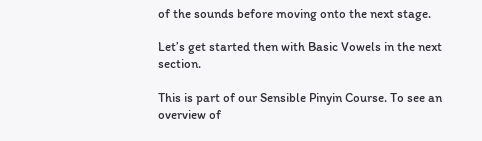of the sounds before moving onto the next stage.

Let’s get started then with Basic Vowels in the next section.

This is part of our Sensible Pinyin Course. To see an overview of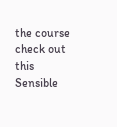the course check out this Sensible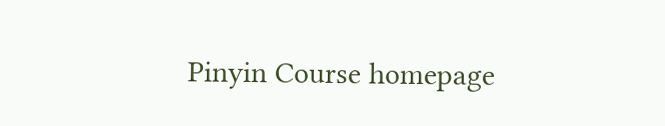Pinyin Course homepage